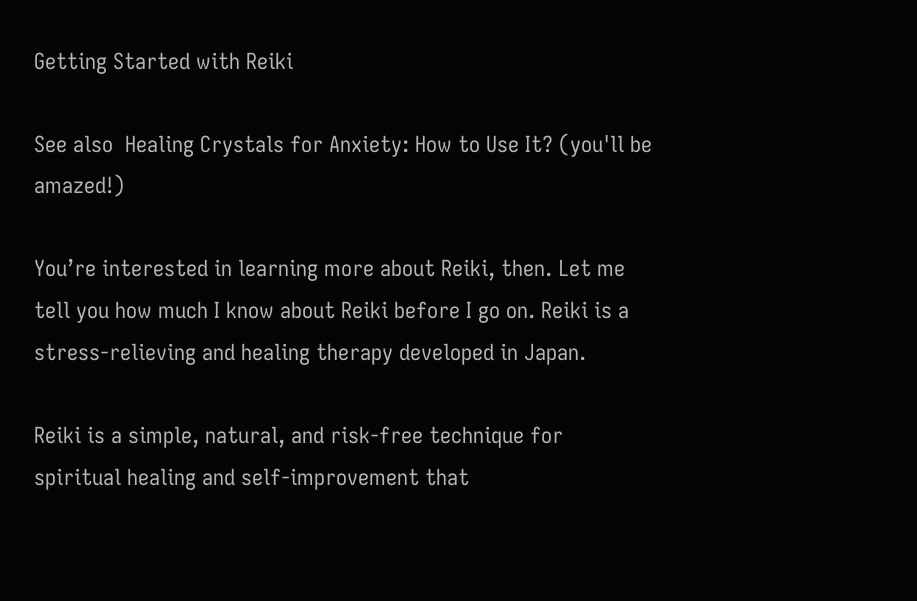Getting Started with Reiki

See also  Healing Crystals for Anxiety: How to Use It? (you'll be amazed!)

You’re interested in learning more about Reiki, then. Let me tell you how much I know about Reiki before I go on. Reiki is a stress-relieving and healing therapy developed in Japan.

Reiki is a simple, natural, and risk-free technique for spiritual healing and self-improvement that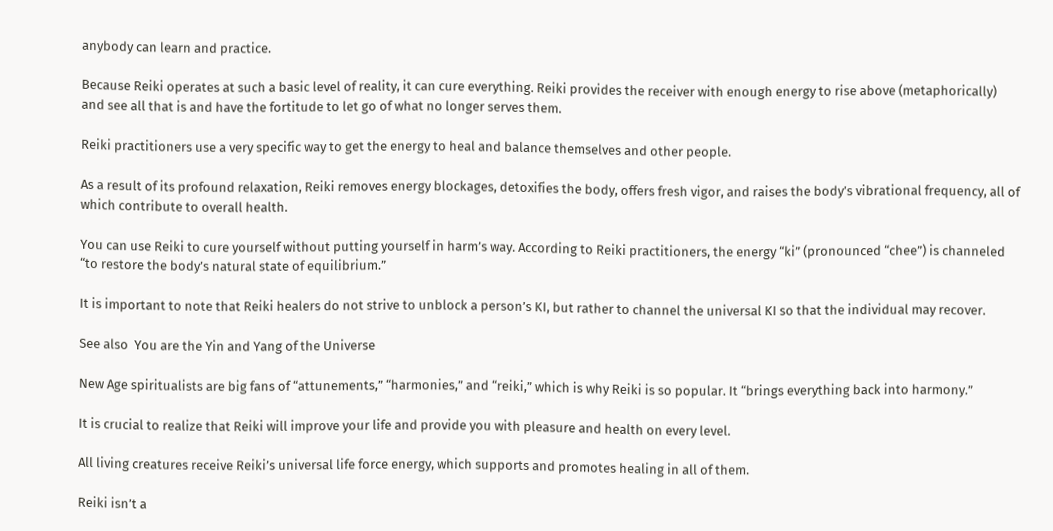anybody can learn and practice.

Because Reiki operates at such a basic level of reality, it can cure everything. Reiki provides the receiver with enough energy to rise above (metaphorically) and see all that is and have the fortitude to let go of what no longer serves them.

Reiki practitioners use a very specific way to get the energy to heal and balance themselves and other people.

As a result of its profound relaxation, Reiki removes energy blockages, detoxifies the body, offers fresh vigor, and raises the body’s vibrational frequency, all of which contribute to overall health.

You can use Reiki to cure yourself without putting yourself in harm’s way. According to Reiki practitioners, the energy “ki” (pronounced “chee”) is channeled “to restore the body’s natural state of equilibrium.”

It is important to note that Reiki healers do not strive to unblock a person’s KI, but rather to channel the universal KI so that the individual may recover.

See also  You are the Yin and Yang of the Universe

New Age spiritualists are big fans of “attunements,” “harmonies,” and “reiki,” which is why Reiki is so popular. It “brings everything back into harmony.”

It is crucial to realize that Reiki will improve your life and provide you with pleasure and health on every level.

All living creatures receive Reiki’s universal life force energy, which supports and promotes healing in all of them.

Reiki isn’t a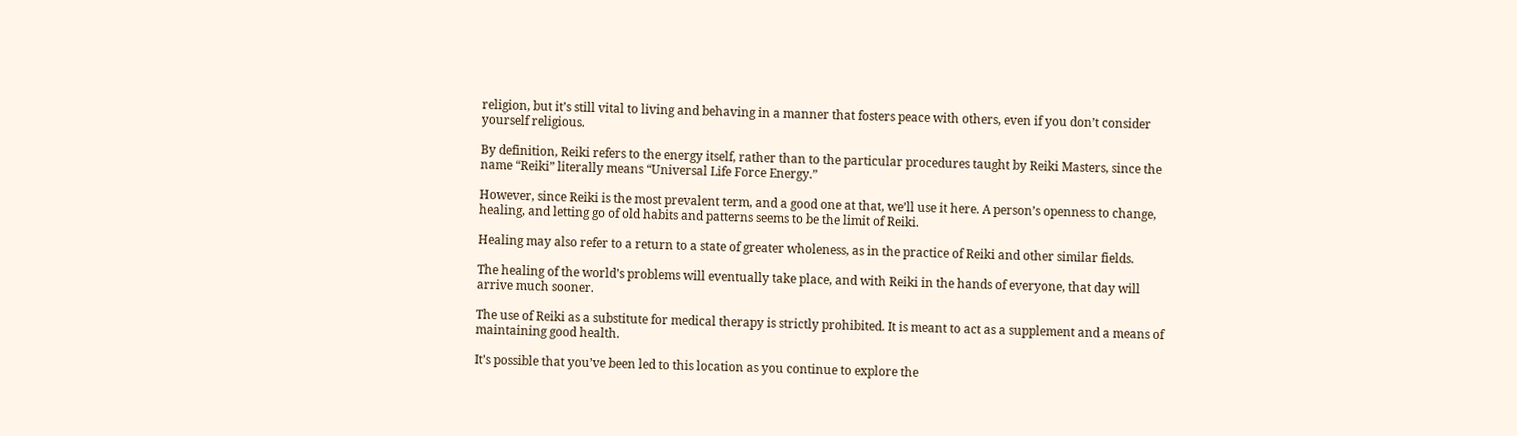religion, but it’s still vital to living and behaving in a manner that fosters peace with others, even if you don’t consider yourself religious.

By definition, Reiki refers to the energy itself, rather than to the particular procedures taught by Reiki Masters, since the name “Reiki” literally means “Universal Life Force Energy.”

However, since Reiki is the most prevalent term, and a good one at that, we’ll use it here. A person’s openness to change, healing, and letting go of old habits and patterns seems to be the limit of Reiki.

Healing may also refer to a return to a state of greater wholeness, as in the practice of Reiki and other similar fields.

The healing of the world’s problems will eventually take place, and with Reiki in the hands of everyone, that day will arrive much sooner.

The use of Reiki as a substitute for medical therapy is strictly prohibited. It is meant to act as a supplement and a means of maintaining good health.

It’s possible that you’ve been led to this location as you continue to explore the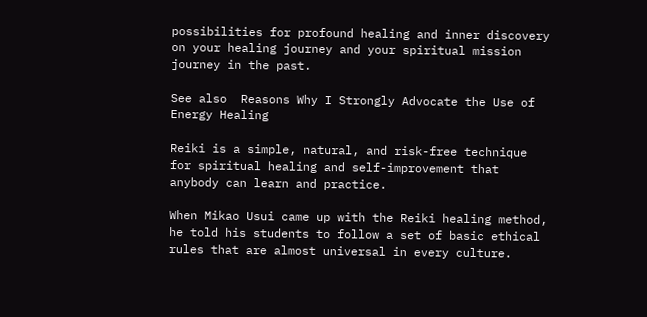possibilities for profound healing and inner discovery on your healing journey and your spiritual mission journey in the past.

See also  Reasons Why I Strongly Advocate the Use of Energy Healing

Reiki is a simple, natural, and risk-free technique for spiritual healing and self-improvement that anybody can learn and practice.

When Mikao Usui came up with the Reiki healing method, he told his students to follow a set of basic ethical rules that are almost universal in every culture.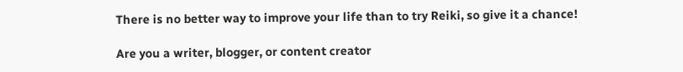There is no better way to improve your life than to try Reiki, so give it a chance!

Are you a writer, blogger, or content creator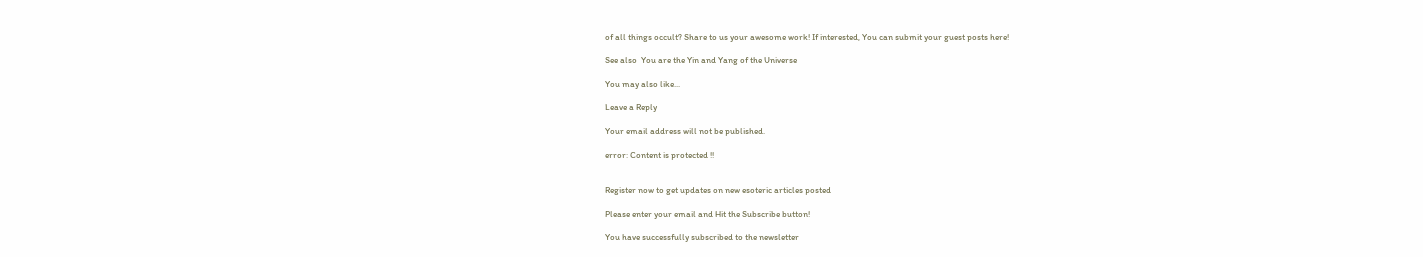of all things occult? Share to us your awesome work! If interested, You can submit your guest posts here!

See also  You are the Yin and Yang of the Universe

You may also like...

Leave a Reply

Your email address will not be published.

error: Content is protected !!


Register now to get updates on new esoteric articles posted

Please enter your email and Hit the Subscribe button!

You have successfully subscribed to the newsletter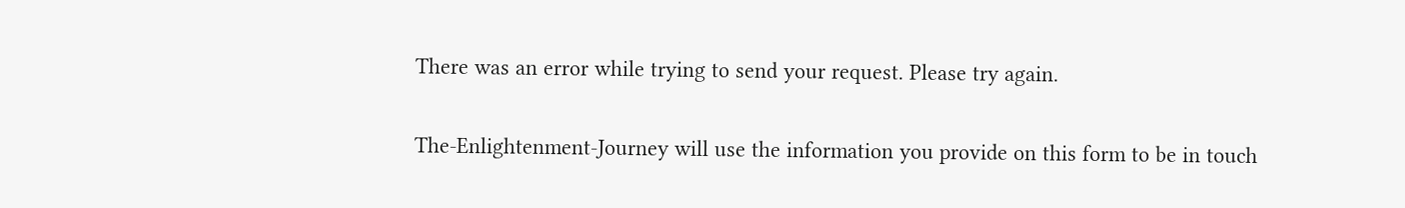There was an error while trying to send your request. Please try again.

The-Enlightenment-Journey will use the information you provide on this form to be in touch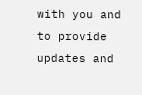with you and to provide updates and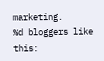marketing.
%d bloggers like this: